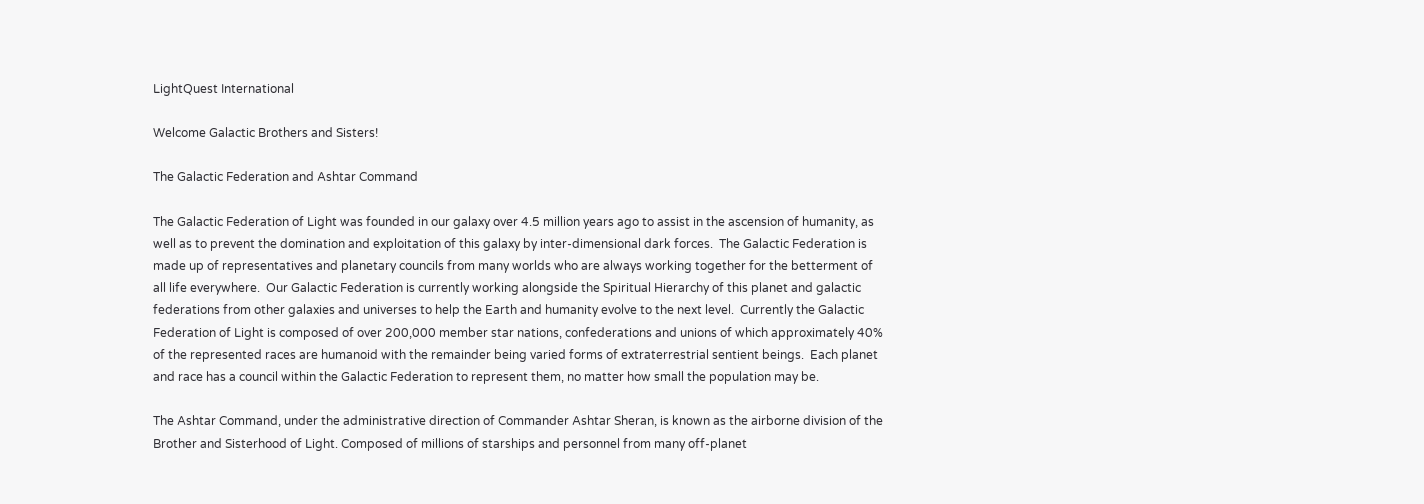LightQuest International

Welcome Galactic Brothers and Sisters!

The Galactic Federation and Ashtar Command

The Galactic Federation of Light was founded in our galaxy over 4.5 million years ago to assist in the ascension of humanity, as well as to prevent the domination and exploitation of this galaxy by inter-dimensional dark forces.  The Galactic Federation is made up of representatives and planetary councils from many worlds who are always working together for the betterment of all life everywhere.  Our Galactic Federation is currently working alongside the Spiritual Hierarchy of this planet and galactic federations from other galaxies and universes to help the Earth and humanity evolve to the next level.  Currently the Galactic Federation of Light is composed of over 200,000 member star nations, confederations and unions of which approximately 40% of the represented races are humanoid with the remainder being varied forms of extraterrestrial sentient beings.  Each planet and race has a council within the Galactic Federation to represent them, no matter how small the population may be.

The Ashtar Command, under the administrative direction of Commander Ashtar Sheran, is known as the airborne division of the Brother and Sisterhood of Light. Composed of millions of starships and personnel from many off-planet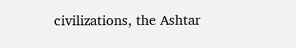civilizations, the Ashtar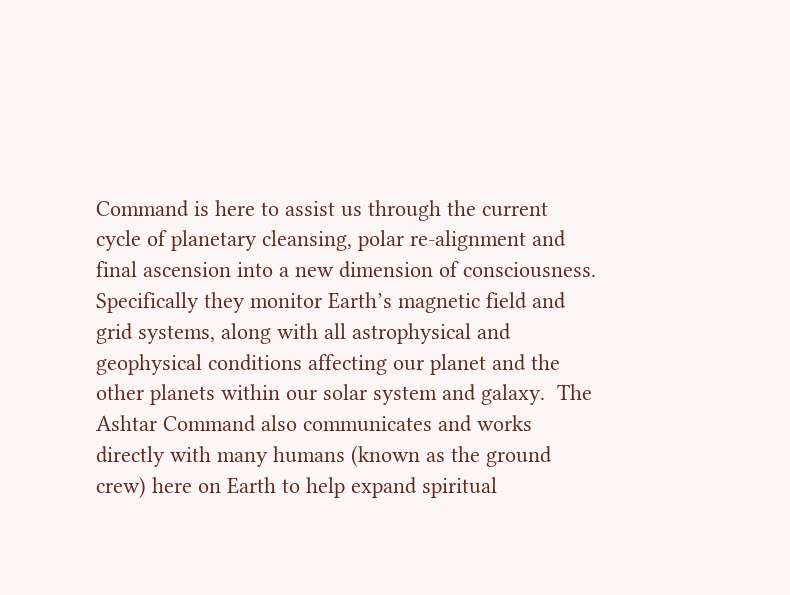Command is here to assist us through the current cycle of planetary cleansing, polar re-alignment and final ascension into a new dimension of consciousness.  Specifically they monitor Earth’s magnetic field and grid systems, along with all astrophysical and geophysical conditions affecting our planet and the other planets within our solar system and galaxy.  The Ashtar Command also communicates and works directly with many humans (known as the ground crew) here on Earth to help expand spiritual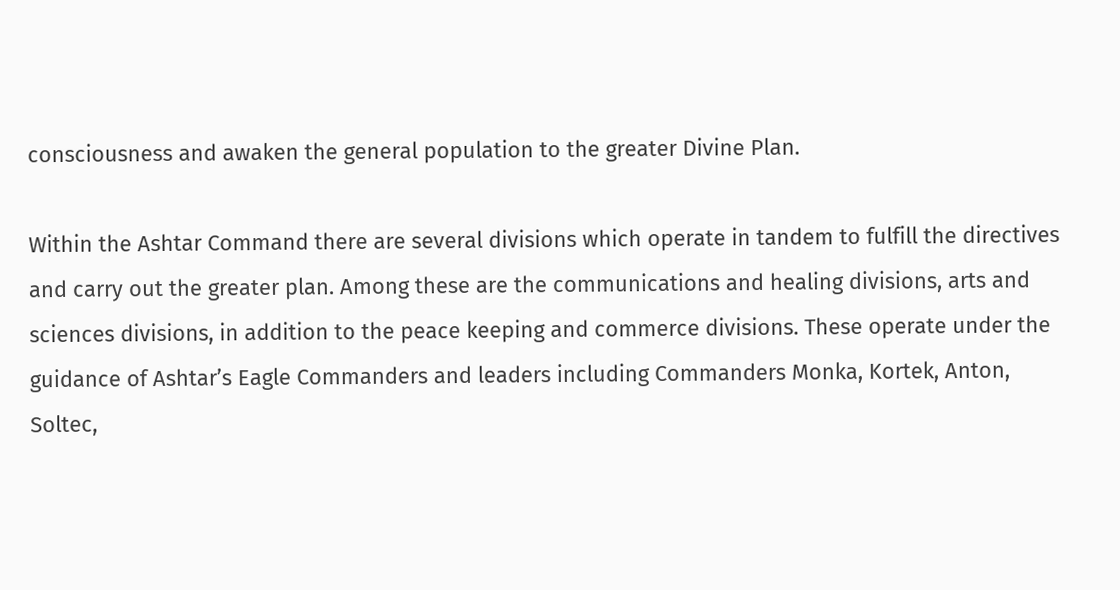consciousness and awaken the general population to the greater Divine Plan.

Within the Ashtar Command there are several divisions which operate in tandem to fulfill the directives and carry out the greater plan. Among these are the communications and healing divisions, arts and sciences divisions, in addition to the peace keeping and commerce divisions. These operate under the guidance of Ashtar’s Eagle Commanders and leaders including Commanders Monka, Kortek, Anton, Soltec,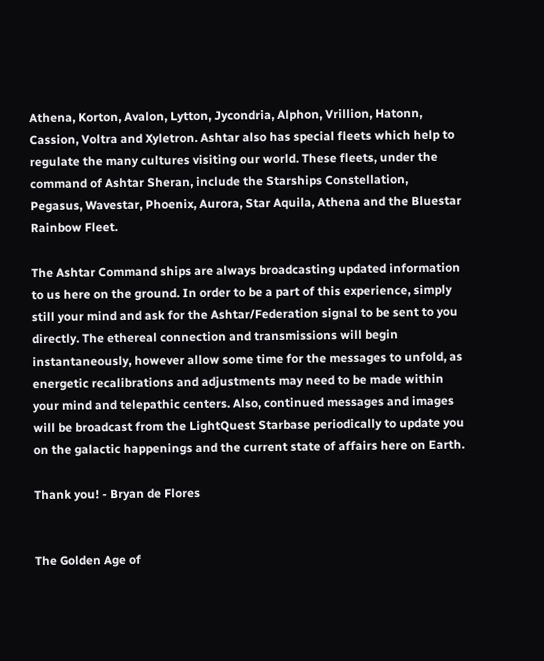Athena, Korton, Avalon, Lytton, Jycondria, Alphon, Vrillion, Hatonn, Cassion, Voltra and Xyletron. Ashtar also has special fleets which help to regulate the many cultures visiting our world. These fleets, under the command of Ashtar Sheran, include the Starships Constellation, Pegasus, Wavestar, Phoenix, Aurora, Star Aquila, Athena and the Bluestar Rainbow Fleet.

The Ashtar Command ships are always broadcasting updated information to us here on the ground. In order to be a part of this experience, simply still your mind and ask for the Ashtar/Federation signal to be sent to you directly. The ethereal connection and transmissions will begin instantaneously, however allow some time for the messages to unfold, as energetic recalibrations and adjustments may need to be made within your mind and telepathic centers. Also, continued messages and images will be broadcast from the LightQuest Starbase periodically to update you on the galactic happenings and the current state of affairs here on Earth.

Thank you! - Bryan de Flores


The Golden Age of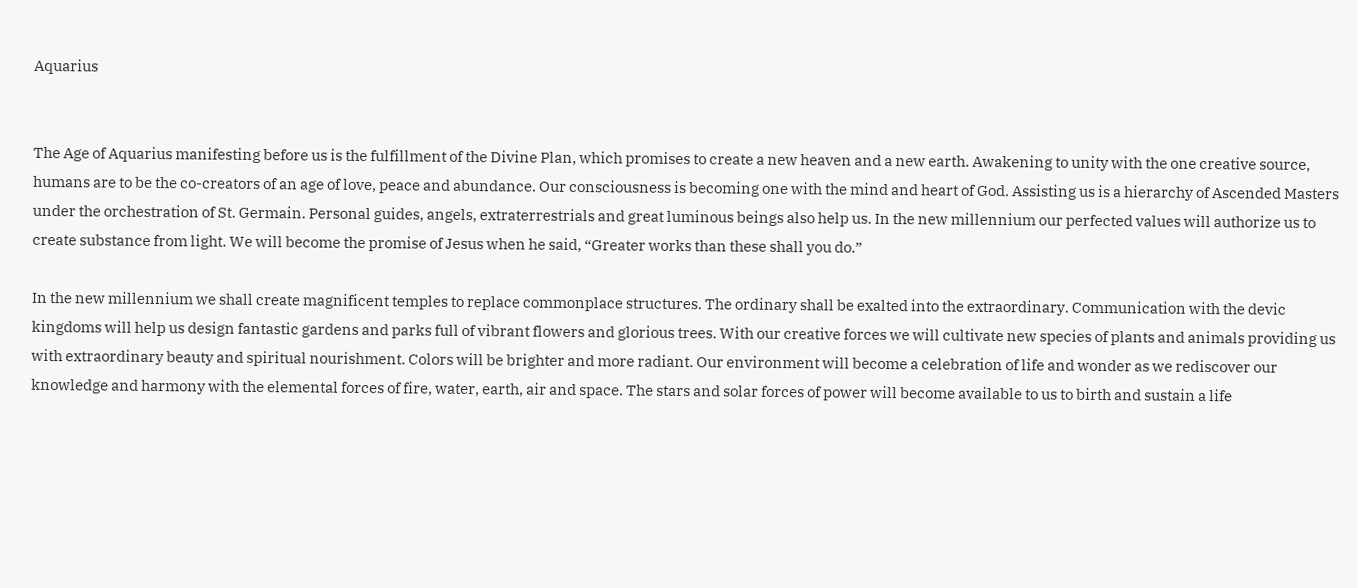Aquarius


The Age of Aquarius manifesting before us is the fulfillment of the Divine Plan, which promises to create a new heaven and a new earth. Awakening to unity with the one creative source, humans are to be the co-creators of an age of love, peace and abundance. Our consciousness is becoming one with the mind and heart of God. Assisting us is a hierarchy of Ascended Masters under the orchestration of St. Germain. Personal guides, angels, extraterrestrials and great luminous beings also help us. In the new millennium our perfected values will authorize us to create substance from light. We will become the promise of Jesus when he said, “Greater works than these shall you do.”

In the new millennium we shall create magnificent temples to replace commonplace structures. The ordinary shall be exalted into the extraordinary. Communication with the devic kingdoms will help us design fantastic gardens and parks full of vibrant flowers and glorious trees. With our creative forces we will cultivate new species of plants and animals providing us with extraordinary beauty and spiritual nourishment. Colors will be brighter and more radiant. Our environment will become a celebration of life and wonder as we rediscover our knowledge and harmony with the elemental forces of fire, water, earth, air and space. The stars and solar forces of power will become available to us to birth and sustain a life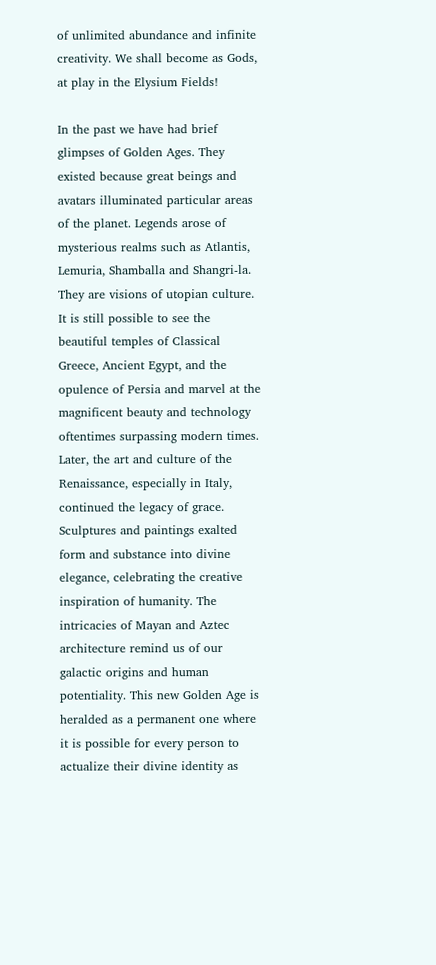of unlimited abundance and infinite creativity. We shall become as Gods, at play in the Elysium Fields!

In the past we have had brief glimpses of Golden Ages. They existed because great beings and avatars illuminated particular areas of the planet. Legends arose of mysterious realms such as Atlantis, Lemuria, Shamballa and Shangri-la. They are visions of utopian culture. It is still possible to see the beautiful temples of Classical Greece, Ancient Egypt, and the opulence of Persia and marvel at the magnificent beauty and technology oftentimes surpassing modern times. Later, the art and culture of the Renaissance, especially in Italy, continued the legacy of grace. Sculptures and paintings exalted form and substance into divine elegance, celebrating the creative inspiration of humanity. The intricacies of Mayan and Aztec architecture remind us of our galactic origins and human potentiality. This new Golden Age is heralded as a permanent one where it is possible for every person to actualize their divine identity as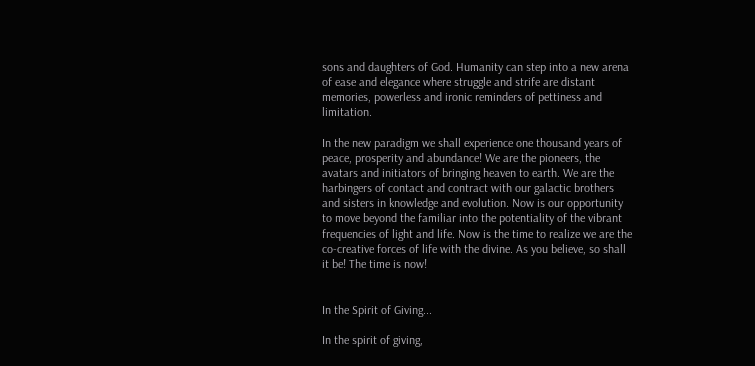sons and daughters of God. Humanity can step into a new arena of ease and elegance where struggle and strife are distant memories, powerless and ironic reminders of pettiness and limitation.

In the new paradigm we shall experience one thousand years of peace, prosperity and abundance! We are the pioneers, the avatars and initiators of bringing heaven to earth. We are the harbingers of contact and contract with our galactic brothers and sisters in knowledge and evolution. Now is our opportunity to move beyond the familiar into the potentiality of the vibrant frequencies of light and life. Now is the time to realize we are the co-creative forces of life with the divine. As you believe, so shall it be! The time is now!


In the Spirit of Giving...

In the spirit of giving,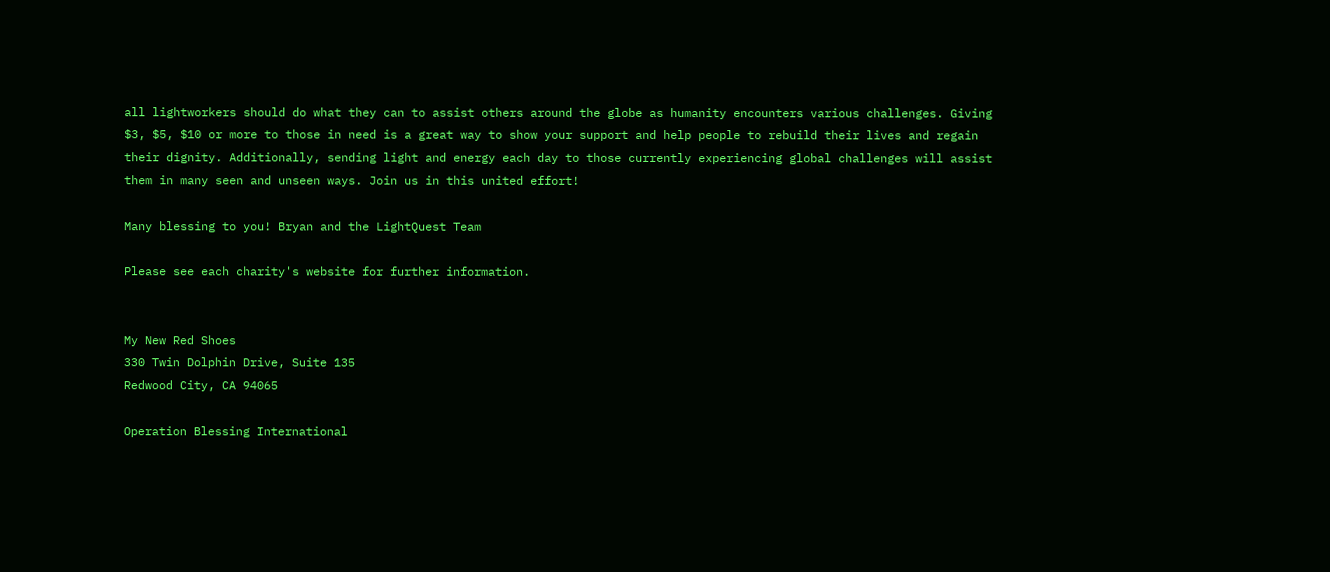all lightworkers should do what they can to assist others around the globe as humanity encounters various challenges. Giving $3, $5, $10 or more to those in need is a great way to show your support and help people to rebuild their lives and regain their dignity. Additionally, sending light and energy each day to those currently experiencing global challenges will assist them in many seen and unseen ways. Join us in this united effort!

Many blessing to you! Bryan and the LightQuest Team

Please see each charity's website for further information.


My New Red Shoes
330 Twin Dolphin Drive, Suite 135
Redwood City, CA 94065

Operation Blessing International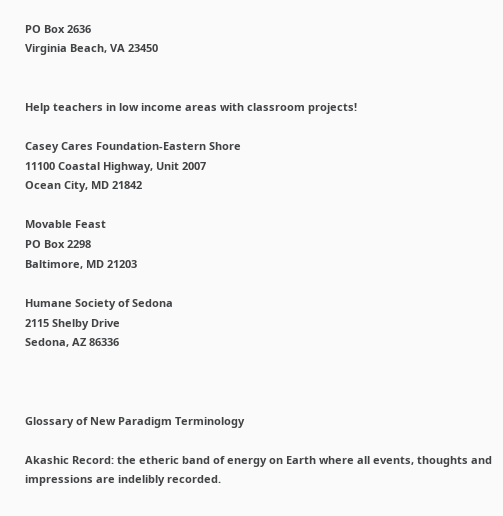PO Box 2636
Virginia Beach, VA 23450


Help teachers in low income areas with classroom projects!

Casey Cares Foundation-Eastern Shore
11100 Coastal Highway, Unit 2007
Ocean City, MD 21842

Movable Feast
PO Box 2298
Baltimore, MD 21203

Humane Society of Sedona
2115 Shelby Drive
Sedona, AZ 86336



Glossary of New Paradigm Terminology

Akashic Record: the etheric band of energy on Earth where all events, thoughts and impressions are indelibly recorded.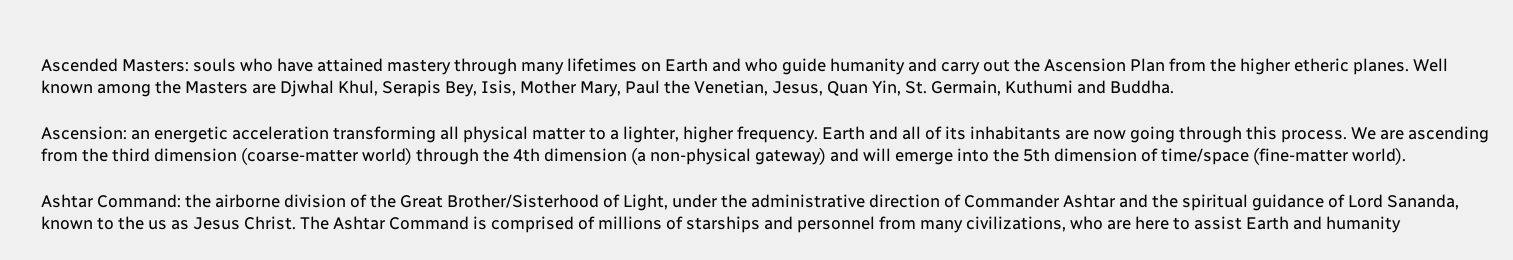Ascended Masters: souls who have attained mastery through many lifetimes on Earth and who guide humanity and carry out the Ascension Plan from the higher etheric planes. Well known among the Masters are Djwhal Khul, Serapis Bey, Isis, Mother Mary, Paul the Venetian, Jesus, Quan Yin, St. Germain, Kuthumi and Buddha.

Ascension: an energetic acceleration transforming all physical matter to a lighter, higher frequency. Earth and all of its inhabitants are now going through this process. We are ascending from the third dimension (coarse-matter world) through the 4th dimension (a non-physical gateway) and will emerge into the 5th dimension of time/space (fine-matter world).

Ashtar Command: the airborne division of the Great Brother/Sisterhood of Light, under the administrative direction of Commander Ashtar and the spiritual guidance of Lord Sananda, known to the us as Jesus Christ. The Ashtar Command is comprised of millions of starships and personnel from many civilizations, who are here to assist Earth and humanity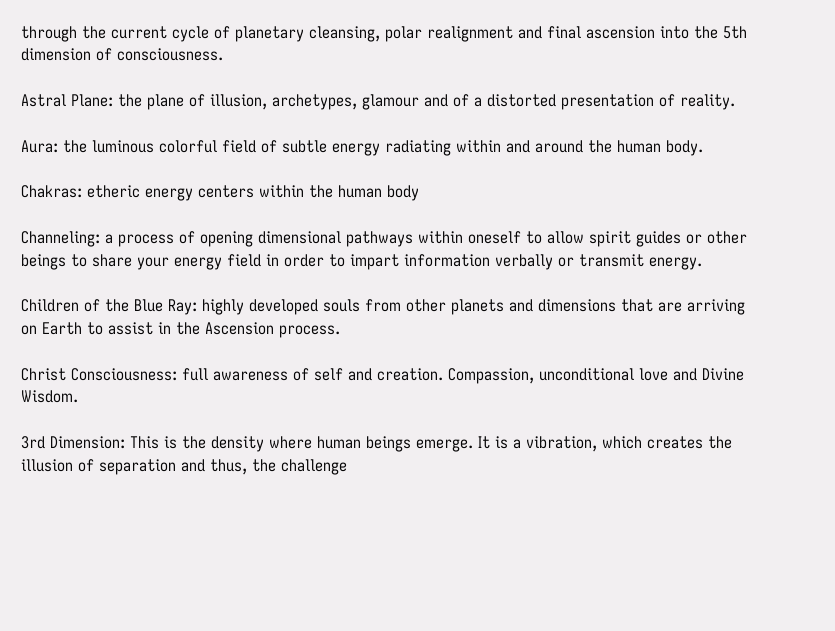through the current cycle of planetary cleansing, polar realignment and final ascension into the 5th dimension of consciousness.

Astral Plane: the plane of illusion, archetypes, glamour and of a distorted presentation of reality.

Aura: the luminous colorful field of subtle energy radiating within and around the human body.

Chakras: etheric energy centers within the human body

Channeling: a process of opening dimensional pathways within oneself to allow spirit guides or other beings to share your energy field in order to impart information verbally or transmit energy.

Children of the Blue Ray: highly developed souls from other planets and dimensions that are arriving on Earth to assist in the Ascension process.

Christ Consciousness: full awareness of self and creation. Compassion, unconditional love and Divine Wisdom.

3rd Dimension: This is the density where human beings emerge. It is a vibration, which creates the illusion of separation and thus, the challenge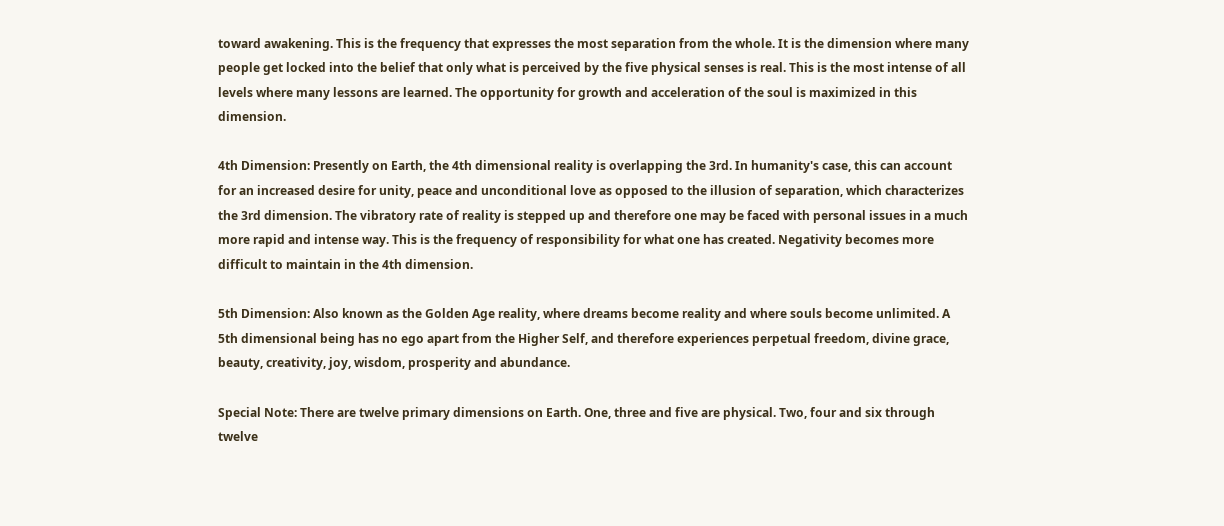toward awakening. This is the frequency that expresses the most separation from the whole. It is the dimension where many people get locked into the belief that only what is perceived by the five physical senses is real. This is the most intense of all levels where many lessons are learned. The opportunity for growth and acceleration of the soul is maximized in this dimension.

4th Dimension: Presently on Earth, the 4th dimensional reality is overlapping the 3rd. In humanity's case, this can account for an increased desire for unity, peace and unconditional love as opposed to the illusion of separation, which characterizes the 3rd dimension. The vibratory rate of reality is stepped up and therefore one may be faced with personal issues in a much more rapid and intense way. This is the frequency of responsibility for what one has created. Negativity becomes more difficult to maintain in the 4th dimension.

5th Dimension: Also known as the Golden Age reality, where dreams become reality and where souls become unlimited. A 5th dimensional being has no ego apart from the Higher Self, and therefore experiences perpetual freedom, divine grace, beauty, creativity, joy, wisdom, prosperity and abundance.

Special Note: There are twelve primary dimensions on Earth. One, three and five are physical. Two, four and six through twelve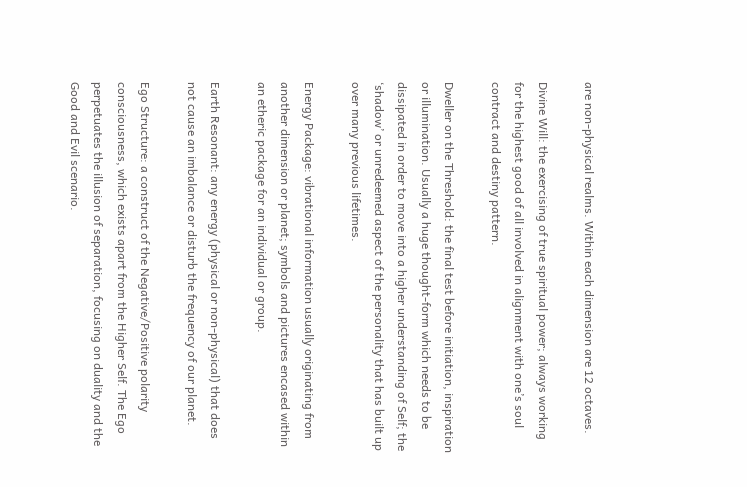are non-physical realms. Within each dimension are 12 octaves.

Divine Will: the exercising of true spiritual power; always working for the highest good of all involved in alignment with one’s soul contract and destiny pattern.

Dweller on the Threshold: the final test before initiation, inspiration or illumination. Usually a huge thought-form which needs to be dissipated in order to move into a higher understanding of Self; the ‘shadow’ or unredeemed aspect of the personality that has built up over many previous lifetimes.

Energy Package: vibrational information usually originating from another dimension or planet; symbols and pictures encased within an etheric package for an individual or group.

Earth Resonant: any energy (physical or non-physical) that does not cause an imbalance or disturb the frequency of our planet.

Ego Structure: a construct of the Negative/Positive polarity consciousness, which exists apart from the Higher Self. The Ego perpetuates the illusion of separation, focusing on duality and the Good and Evil scenario.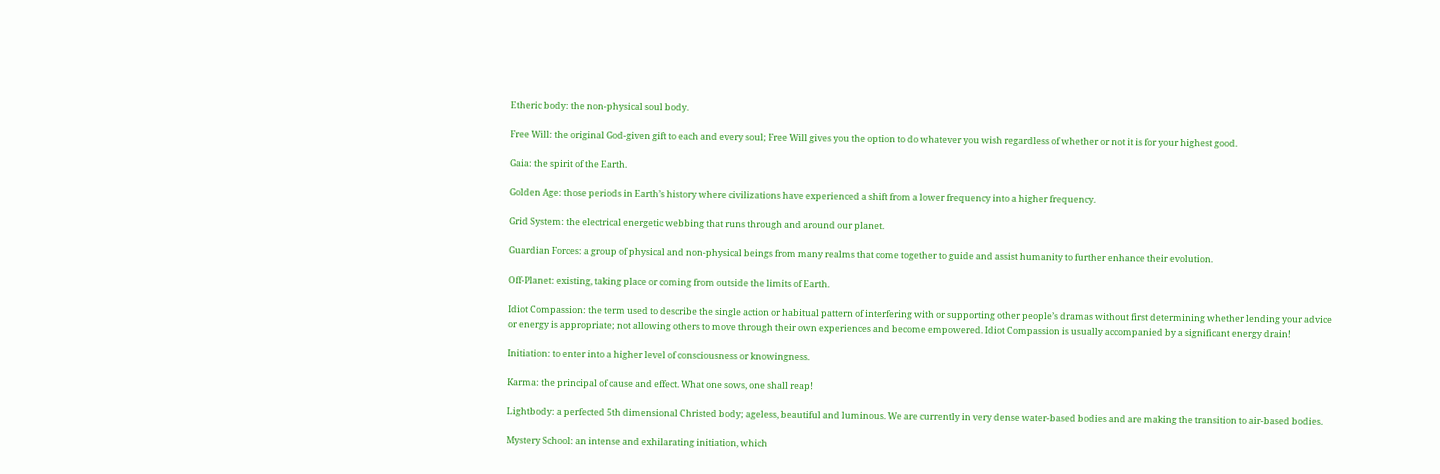Etheric body: the non-physical soul body.

Free Will: the original God-given gift to each and every soul; Free Will gives you the option to do whatever you wish regardless of whether or not it is for your highest good.

Gaia: the spirit of the Earth.

Golden Age: those periods in Earth’s history where civilizations have experienced a shift from a lower frequency into a higher frequency.

Grid System: the electrical energetic webbing that runs through and around our planet.

Guardian Forces: a group of physical and non-physical beings from many realms that come together to guide and assist humanity to further enhance their evolution.

Off-Planet: existing, taking place or coming from outside the limits of Earth.

Idiot Compassion: the term used to describe the single action or habitual pattern of interfering with or supporting other people’s dramas without first determining whether lending your advice or energy is appropriate; not allowing others to move through their own experiences and become empowered. Idiot Compassion is usually accompanied by a significant energy drain!

Initiation: to enter into a higher level of consciousness or knowingness.

Karma: the principal of cause and effect. What one sows, one shall reap!

Lightbody: a perfected 5th dimensional Christed body; ageless, beautiful and luminous. We are currently in very dense water-based bodies and are making the transition to air-based bodies.

Mystery School: an intense and exhilarating initiation, which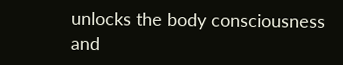unlocks the body consciousness and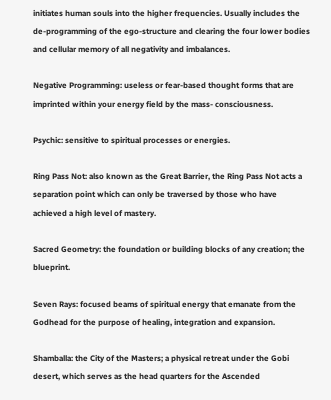initiates human souls into the higher frequencies. Usually includes the de-programming of the ego-structure and clearing the four lower bodies and cellular memory of all negativity and imbalances.

Negative Programming: useless or fear-based thought forms that are imprinted within your energy field by the mass- consciousness.

Psychic: sensitive to spiritual processes or energies.

Ring Pass Not: also known as the Great Barrier, the Ring Pass Not acts a separation point which can only be traversed by those who have achieved a high level of mastery.

Sacred Geometry: the foundation or building blocks of any creation; the blueprint.

Seven Rays: focused beams of spiritual energy that emanate from the Godhead for the purpose of healing, integration and expansion.

Shamballa: the City of the Masters; a physical retreat under the Gobi desert, which serves as the head quarters for the Ascended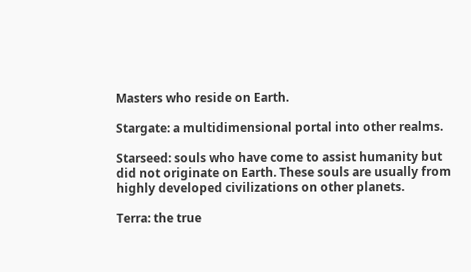Masters who reside on Earth.

Stargate: a multidimensional portal into other realms.

Starseed: souls who have come to assist humanity but did not originate on Earth. These souls are usually from highly developed civilizations on other planets.

Terra: the true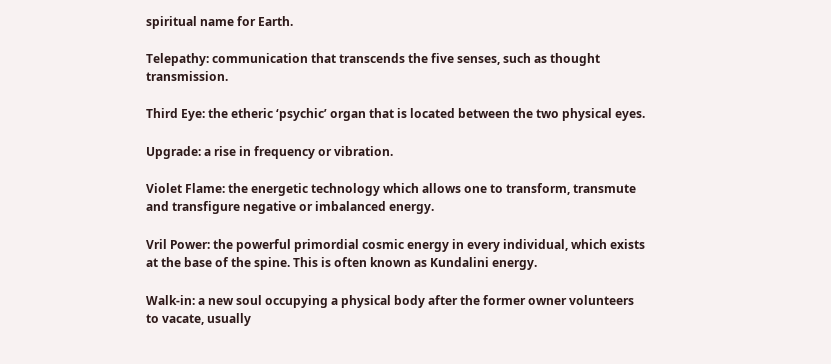spiritual name for Earth.

Telepathy: communication that transcends the five senses, such as thought transmission.

Third Eye: the etheric ‘psychic’ organ that is located between the two physical eyes.

Upgrade: a rise in frequency or vibration.

Violet Flame: the energetic technology which allows one to transform, transmute and transfigure negative or imbalanced energy.

Vril Power: the powerful primordial cosmic energy in every individual, which exists at the base of the spine. This is often known as Kundalini energy.

Walk-in: a new soul occupying a physical body after the former owner volunteers to vacate, usually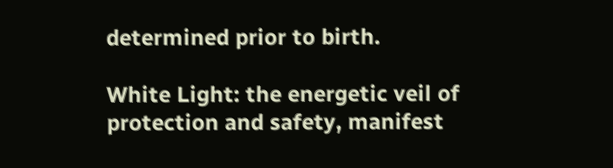determined prior to birth.

White Light: the energetic veil of protection and safety, manifest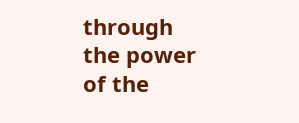through the power of the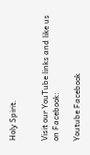Holy Spirit.


Visit our YouTube links and like us on Facebook:

Youtube Facebook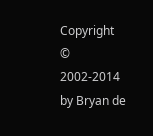Copyright © 2002-2014 by Bryan de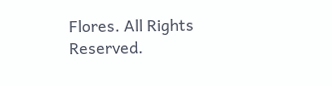Flores. All Rights Reserved.